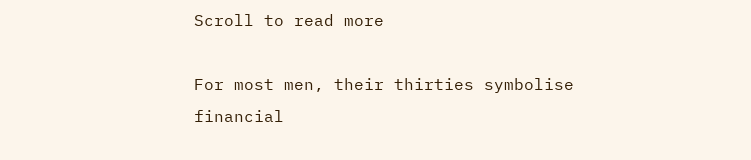Scroll to read more

For most men, their thirties symbolise financial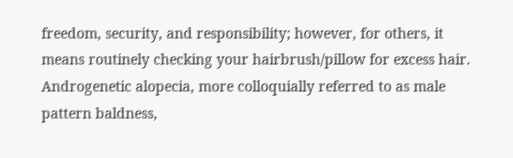freedom, security, and responsibility; however, for others, it means routinely checking your hairbrush/pillow for excess hair. Androgenetic alopecia, more colloquially referred to as male pattern baldness,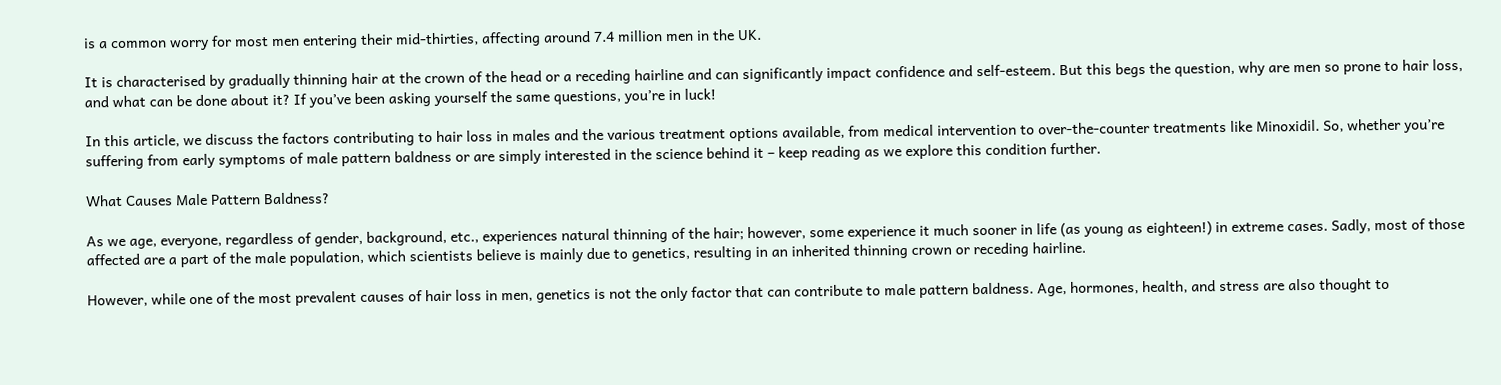is a common worry for most men entering their mid-thirties, affecting around 7.4 million men in the UK.

It is characterised by gradually thinning hair at the crown of the head or a receding hairline and can significantly impact confidence and self-esteem. But this begs the question, why are men so prone to hair loss, and what can be done about it? If you’ve been asking yourself the same questions, you’re in luck!

In this article, we discuss the factors contributing to hair loss in males and the various treatment options available, from medical intervention to over-the-counter treatments like Minoxidil. So, whether you’re suffering from early symptoms of male pattern baldness or are simply interested in the science behind it – keep reading as we explore this condition further.

What Causes Male Pattern Baldness?

As we age, everyone, regardless of gender, background, etc., experiences natural thinning of the hair; however, some experience it much sooner in life (as young as eighteen!) in extreme cases. Sadly, most of those affected are a part of the male population, which scientists believe is mainly due to genetics, resulting in an inherited thinning crown or receding hairline.

However, while one of the most prevalent causes of hair loss in men, genetics is not the only factor that can contribute to male pattern baldness. Age, hormones, health, and stress are also thought to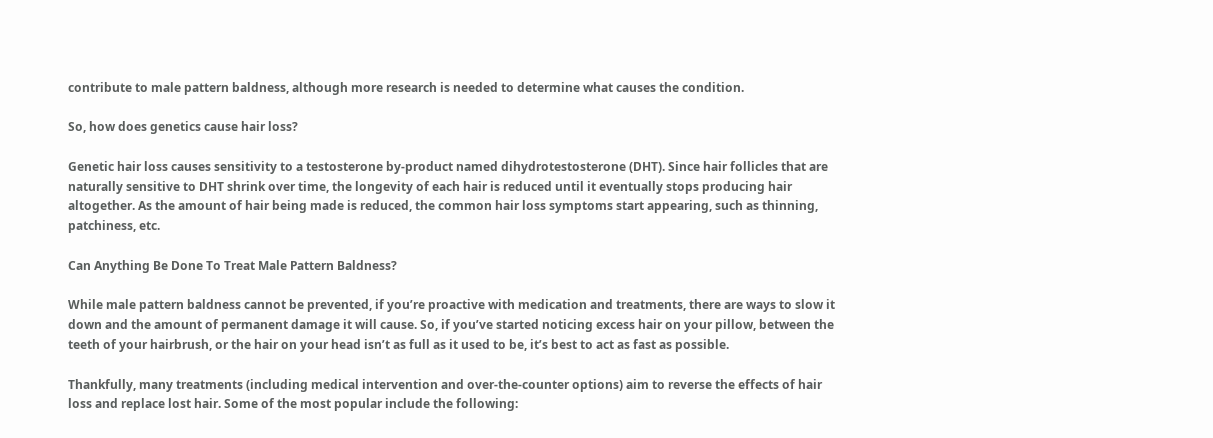contribute to male pattern baldness, although more research is needed to determine what causes the condition.

So, how does genetics cause hair loss?

Genetic hair loss causes sensitivity to a testosterone by-product named dihydrotestosterone (DHT). Since hair follicles that are naturally sensitive to DHT shrink over time, the longevity of each hair is reduced until it eventually stops producing hair altogether. As the amount of hair being made is reduced, the common hair loss symptoms start appearing, such as thinning, patchiness, etc.

Can Anything Be Done To Treat Male Pattern Baldness?

While male pattern baldness cannot be prevented, if you’re proactive with medication and treatments, there are ways to slow it down and the amount of permanent damage it will cause. So, if you’ve started noticing excess hair on your pillow, between the teeth of your hairbrush, or the hair on your head isn’t as full as it used to be, it’s best to act as fast as possible.

Thankfully, many treatments (including medical intervention and over-the-counter options) aim to reverse the effects of hair loss and replace lost hair. Some of the most popular include the following: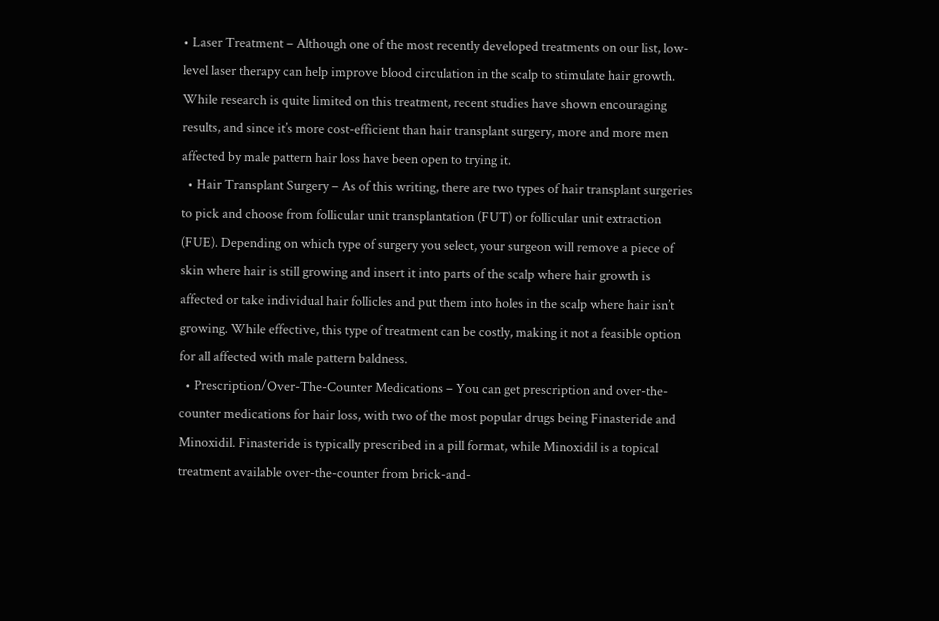• Laser Treatment – Although one of the most recently developed treatments on our list, low-level laser therapy can help improve blood circulation in the scalp to stimulate hair growth. While research is quite limited on this treatment, recent studies have shown encouraging results, and since it’s more cost-efficient than hair transplant surgery, more and more men affected by male pattern hair loss have been open to trying it.
  • Hair Transplant Surgery – As of this writing, there are two types of hair transplant surgeries to pick and choose from follicular unit transplantation (FUT) or follicular unit extraction (FUE). Depending on which type of surgery you select, your surgeon will remove a piece of skin where hair is still growing and insert it into parts of the scalp where hair growth is affected or take individual hair follicles and put them into holes in the scalp where hair isn’t growing. While effective, this type of treatment can be costly, making it not a feasible option for all affected with male pattern baldness.
  • Prescription/Over-The-Counter Medications – You can get prescription and over-the-counter medications for hair loss, with two of the most popular drugs being Finasteride and Minoxidil. Finasteride is typically prescribed in a pill format, while Minoxidil is a topical treatment available over-the-counter from brick-and-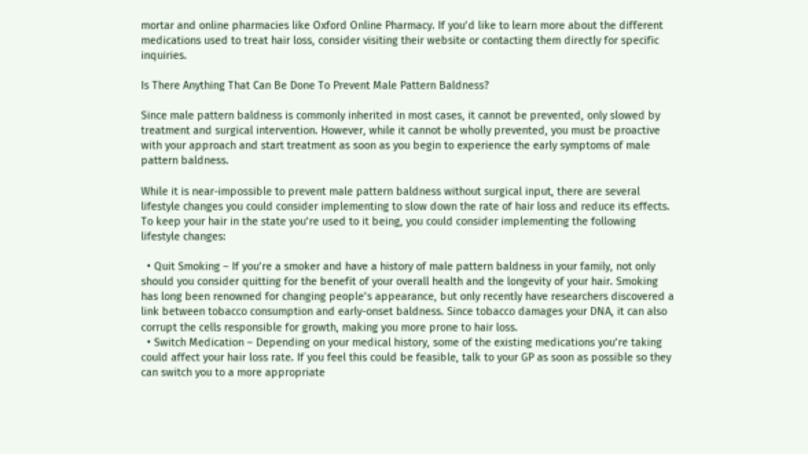mortar and online pharmacies like Oxford Online Pharmacy. If you’d like to learn more about the different medications used to treat hair loss, consider visiting their website or contacting them directly for specific inquiries.

Is There Anything That Can Be Done To Prevent Male Pattern Baldness?

Since male pattern baldness is commonly inherited in most cases, it cannot be prevented, only slowed by treatment and surgical intervention. However, while it cannot be wholly prevented, you must be proactive with your approach and start treatment as soon as you begin to experience the early symptoms of male pattern baldness.

While it is near-impossible to prevent male pattern baldness without surgical input, there are several lifestyle changes you could consider implementing to slow down the rate of hair loss and reduce its effects. To keep your hair in the state you’re used to it being, you could consider implementing the following lifestyle changes:

  • Quit Smoking – If you’re a smoker and have a history of male pattern baldness in your family, not only should you consider quitting for the benefit of your overall health and the longevity of your hair. Smoking has long been renowned for changing people’s appearance, but only recently have researchers discovered a link between tobacco consumption and early-onset baldness. Since tobacco damages your DNA, it can also corrupt the cells responsible for growth, making you more prone to hair loss.
  • Switch Medication – Depending on your medical history, some of the existing medications you’re taking could affect your hair loss rate. If you feel this could be feasible, talk to your GP as soon as possible so they can switch you to a more appropriate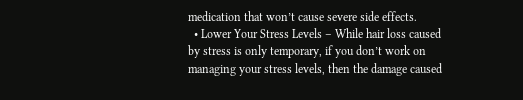medication that won’t cause severe side effects.
  • Lower Your Stress Levels – While hair loss caused by stress is only temporary, if you don’t work on managing your stress levels, then the damage caused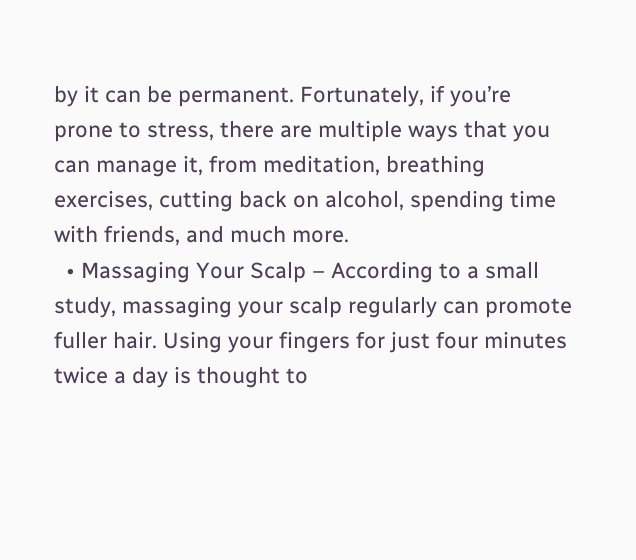by it can be permanent. Fortunately, if you’re prone to stress, there are multiple ways that you can manage it, from meditation, breathing exercises, cutting back on alcohol, spending time with friends, and much more.
  • Massaging Your Scalp – According to a small study, massaging your scalp regularly can promote fuller hair. Using your fingers for just four minutes twice a day is thought to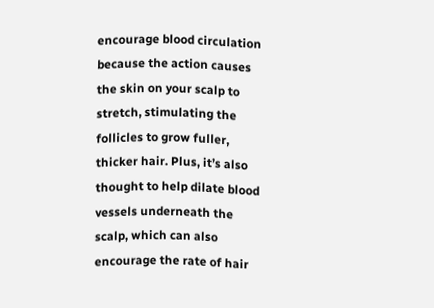encourage blood circulation because the action causes the skin on your scalp to stretch, stimulating the follicles to grow fuller, thicker hair. Plus, it’s also thought to help dilate blood vessels underneath the scalp, which can also encourage the rate of hair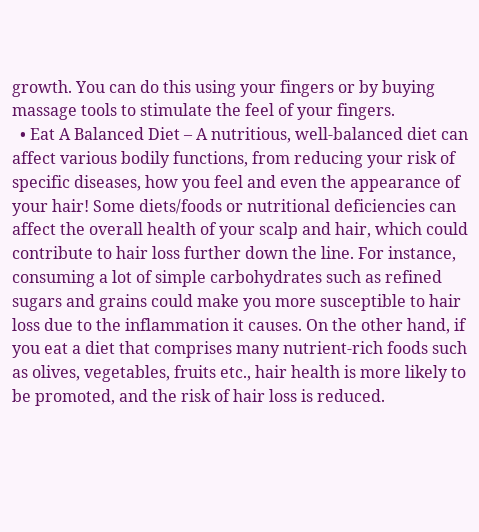growth. You can do this using your fingers or by buying massage tools to stimulate the feel of your fingers.
  • Eat A Balanced Diet – A nutritious, well-balanced diet can affect various bodily functions, from reducing your risk of specific diseases, how you feel and even the appearance of your hair! Some diets/foods or nutritional deficiencies can affect the overall health of your scalp and hair, which could contribute to hair loss further down the line. For instance, consuming a lot of simple carbohydrates such as refined sugars and grains could make you more susceptible to hair loss due to the inflammation it causes. On the other hand, if you eat a diet that comprises many nutrient-rich foods such as olives, vegetables, fruits etc., hair health is more likely to be promoted, and the risk of hair loss is reduced.